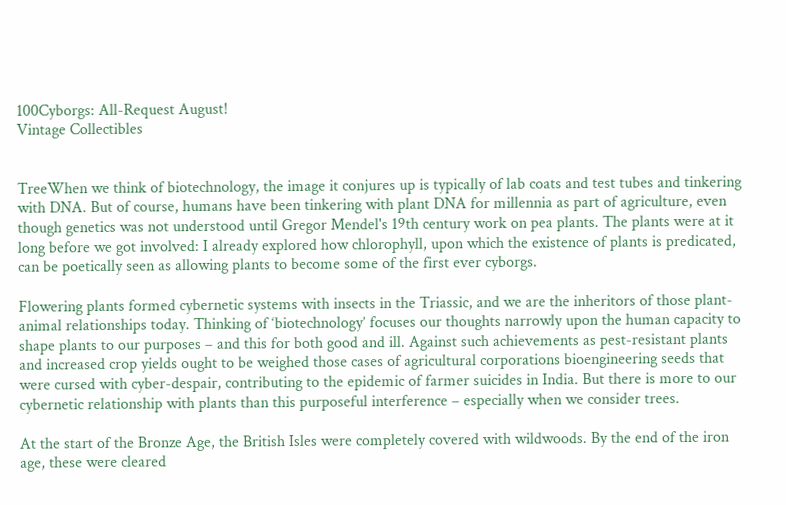100Cyborgs: All-Request August!
Vintage Collectibles


TreeWhen we think of biotechnology, the image it conjures up is typically of lab coats and test tubes and tinkering with DNA. But of course, humans have been tinkering with plant DNA for millennia as part of agriculture, even though genetics was not understood until Gregor Mendel's 19th century work on pea plants. The plants were at it long before we got involved: I already explored how chlorophyll, upon which the existence of plants is predicated, can be poetically seen as allowing plants to become some of the first ever cyborgs.

Flowering plants formed cybernetic systems with insects in the Triassic, and we are the inheritors of those plant-animal relationships today. Thinking of ‘biotechnology’ focuses our thoughts narrowly upon the human capacity to shape plants to our purposes – and this for both good and ill. Against such achievements as pest-resistant plants and increased crop yields ought to be weighed those cases of agricultural corporations bioengineering seeds that were cursed with cyber-despair, contributing to the epidemic of farmer suicides in India. But there is more to our cybernetic relationship with plants than this purposeful interference – especially when we consider trees.

At the start of the Bronze Age, the British Isles were completely covered with wildwoods. By the end of the iron age, these were cleared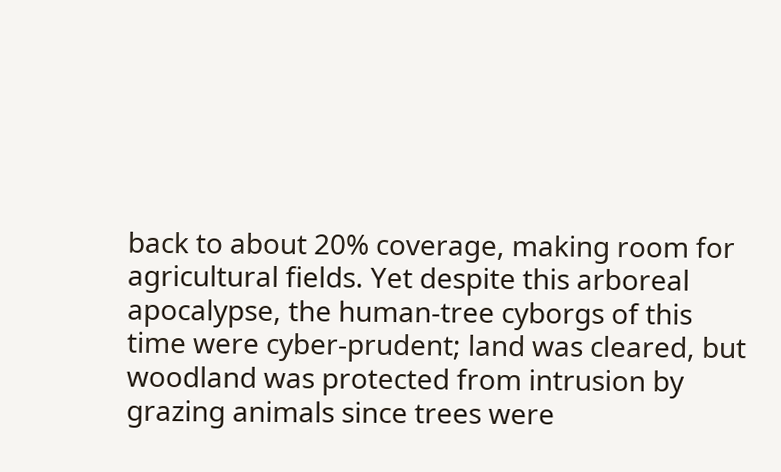back to about 20% coverage, making room for agricultural fields. Yet despite this arboreal apocalypse, the human-tree cyborgs of this time were cyber-prudent; land was cleared, but woodland was protected from intrusion by grazing animals since trees were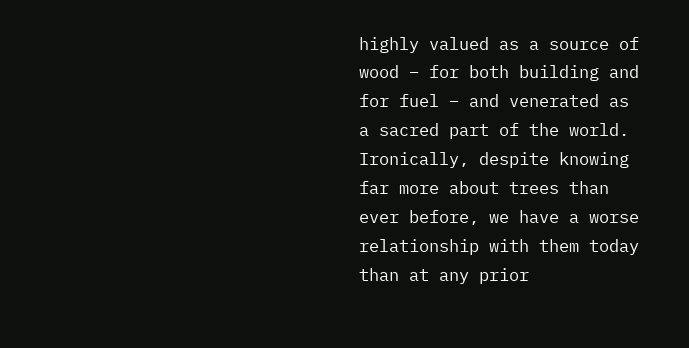highly valued as a source of wood – for both building and for fuel – and venerated as a sacred part of the world. Ironically, despite knowing far more about trees than ever before, we have a worse relationship with them today than at any prior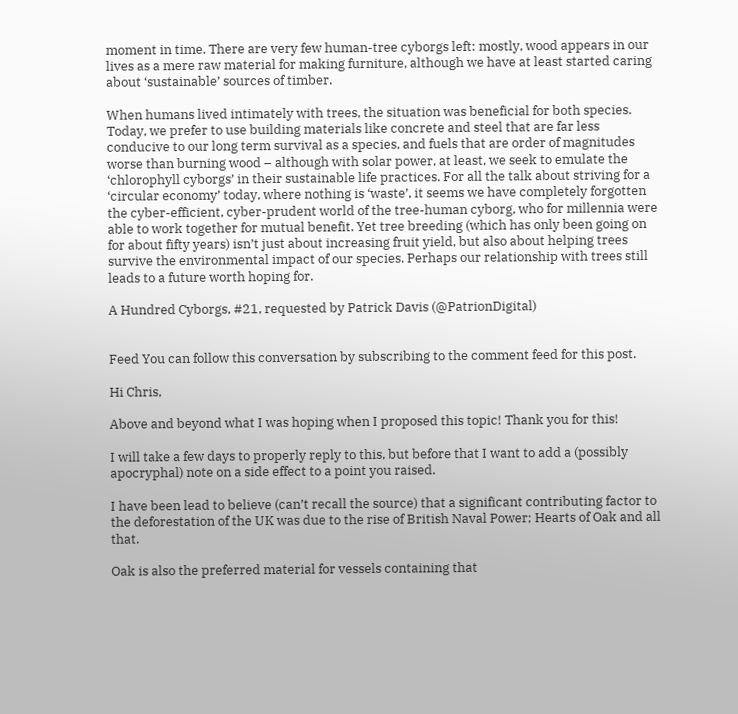moment in time. There are very few human-tree cyborgs left: mostly, wood appears in our lives as a mere raw material for making furniture, although we have at least started caring about ‘sustainable’ sources of timber.

When humans lived intimately with trees, the situation was beneficial for both species. Today, we prefer to use building materials like concrete and steel that are far less conducive to our long term survival as a species, and fuels that are order of magnitudes worse than burning wood – although with solar power, at least, we seek to emulate the ‘chlorophyll cyborgs’ in their sustainable life practices. For all the talk about striving for a ‘circular economy’ today, where nothing is ‘waste’, it seems we have completely forgotten the cyber-efficient, cyber-prudent world of the tree-human cyborg, who for millennia were able to work together for mutual benefit. Yet tree breeding (which has only been going on for about fifty years) isn’t just about increasing fruit yield, but also about helping trees survive the environmental impact of our species. Perhaps our relationship with trees still leads to a future worth hoping for.

A Hundred Cyborgs, #21, requested by Patrick Davis (@PatrionDigital)


Feed You can follow this conversation by subscribing to the comment feed for this post.

Hi Chris,

Above and beyond what I was hoping when I proposed this topic! Thank you for this!

I will take a few days to properly reply to this, but before that I want to add a (possibly apocryphal) note on a side effect to a point you raised.

I have been lead to believe (can’t recall the source) that a significant contributing factor to the deforestation of the UK was due to the rise of British Naval Power; Hearts of Oak and all that.

Oak is also the preferred material for vessels containing that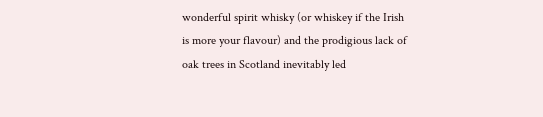wonderful spirit whisky (or whiskey if the Irish is more your flavour) and the prodigious lack of oak trees in Scotland inevitably led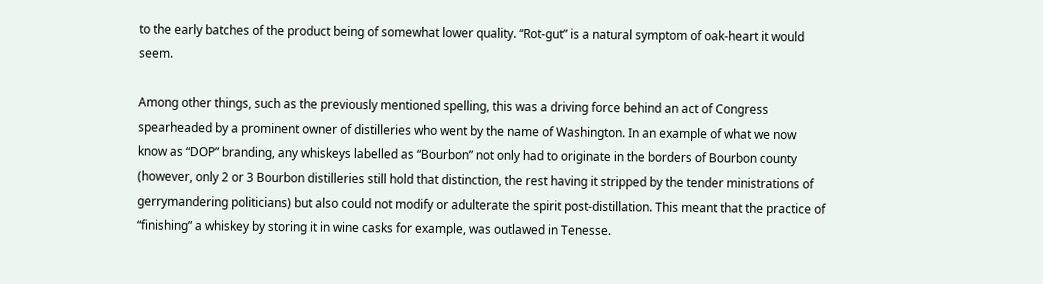to the early batches of the product being of somewhat lower quality. “Rot-gut” is a natural symptom of oak-heart it would seem.

Among other things, such as the previously mentioned spelling, this was a driving force behind an act of Congress spearheaded by a prominent owner of distilleries who went by the name of Washington. In an example of what we now know as “DOP” branding, any whiskeys labelled as “Bourbon” not only had to originate in the borders of Bourbon county (however, only 2 or 3 Bourbon distilleries still hold that distinction, the rest having it stripped by the tender ministrations of gerrymandering politicians) but also could not modify or adulterate the spirit post-distillation. This meant that the practice of “finishing” a whiskey by storing it in wine casks for example, was outlawed in Tenesse.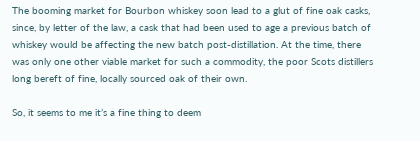The booming market for Bourbon whiskey soon lead to a glut of fine oak casks, since, by letter of the law, a cask that had been used to age a previous batch of whiskey would be affecting the new batch post-distillation. At the time, there was only one other viable market for such a commodity, the poor Scots distillers long bereft of fine, locally sourced oak of their own.

So, it seems to me it’s a fine thing to deem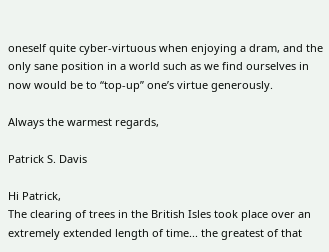oneself quite cyber-virtuous when enjoying a dram, and the only sane position in a world such as we find ourselves in now would be to “top-up” one’s virtue generously.

Always the warmest regards,

Patrick S. Davis

Hi Patrick,
The clearing of trees in the British Isles took place over an extremely extended length of time... the greatest of that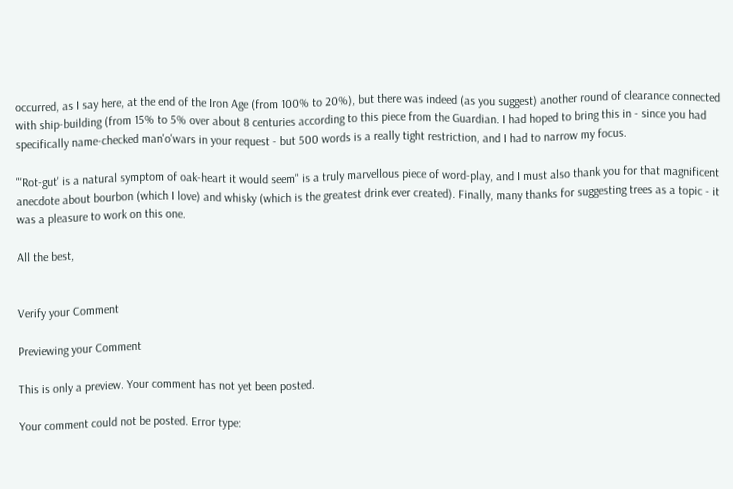occurred, as I say here, at the end of the Iron Age (from 100% to 20%), but there was indeed (as you suggest) another round of clearance connected with ship-building (from 15% to 5% over about 8 centuries according to this piece from the Guardian. I had hoped to bring this in - since you had specifically name-checked man'o'wars in your request - but 500 words is a really tight restriction, and I had to narrow my focus.

"'Rot-gut' is a natural symptom of oak-heart it would seem" is a truly marvellous piece of word-play, and I must also thank you for that magnificent anecdote about bourbon (which I love) and whisky (which is the greatest drink ever created). Finally, many thanks for suggesting trees as a topic - it was a pleasure to work on this one.

All the best,


Verify your Comment

Previewing your Comment

This is only a preview. Your comment has not yet been posted.

Your comment could not be posted. Error type: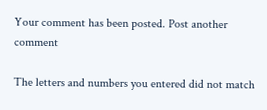Your comment has been posted. Post another comment

The letters and numbers you entered did not match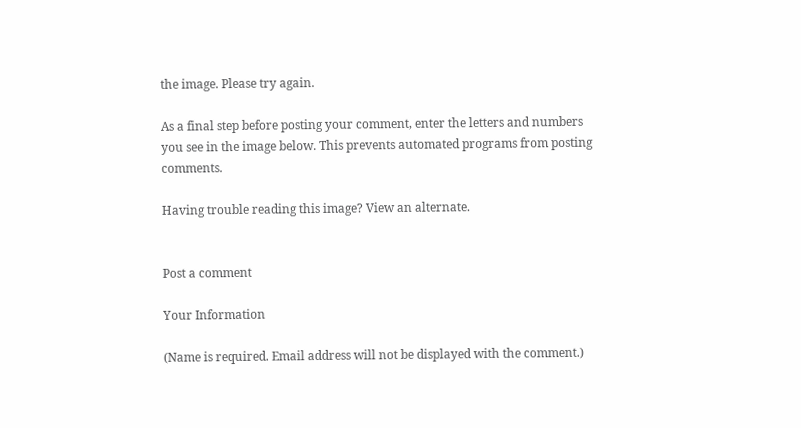the image. Please try again.

As a final step before posting your comment, enter the letters and numbers you see in the image below. This prevents automated programs from posting comments.

Having trouble reading this image? View an alternate.


Post a comment

Your Information

(Name is required. Email address will not be displayed with the comment.)